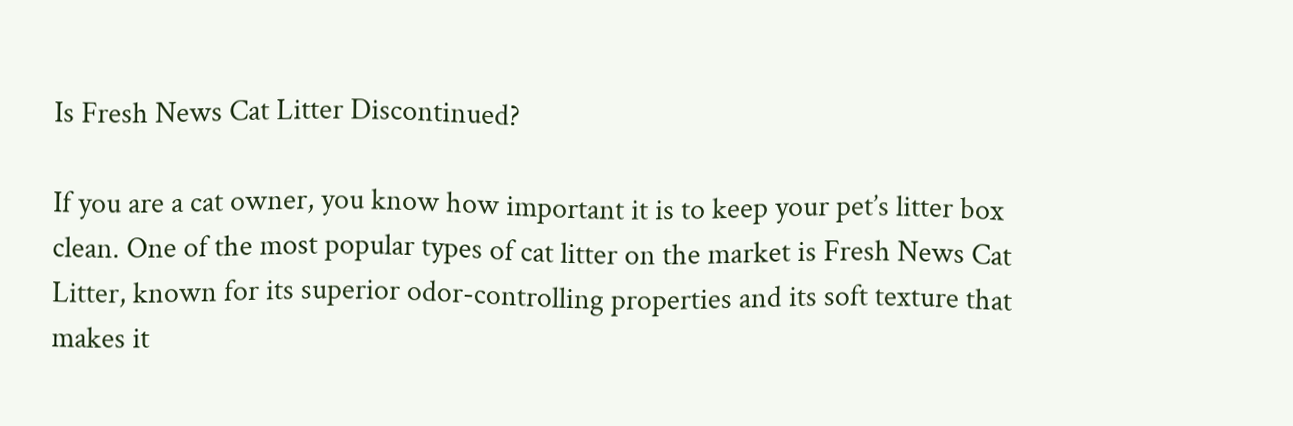Is Fresh News Cat Litter Discontinued?

If you are a cat owner, you know how important it is to keep your pet’s litter box clean. One of the most popular types of cat litter on the market is Fresh News Cat Litter, known for its superior odor-controlling properties and its soft texture that makes it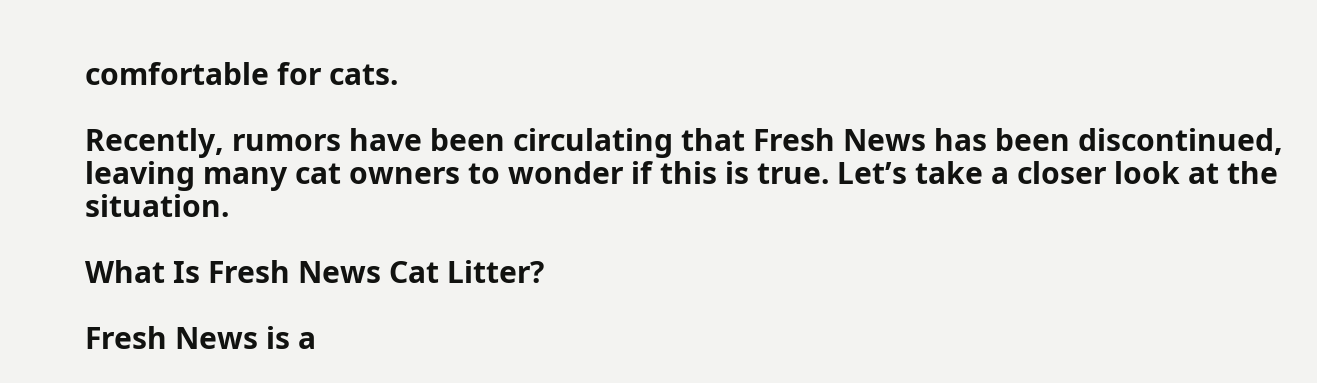comfortable for cats.

Recently, rumors have been circulating that Fresh News has been discontinued, leaving many cat owners to wonder if this is true. Let’s take a closer look at the situation.

What Is Fresh News Cat Litter?

Fresh News is a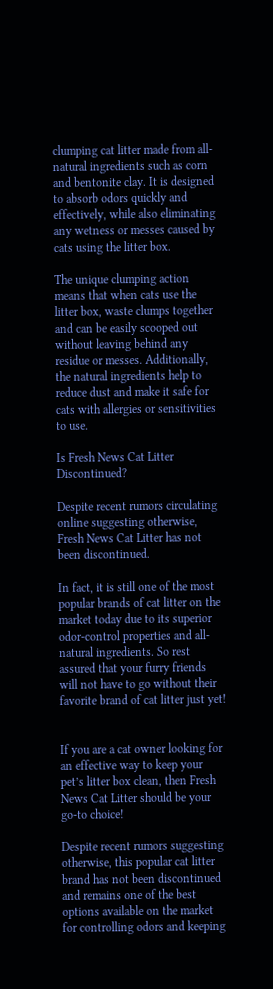clumping cat litter made from all-natural ingredients such as corn and bentonite clay. It is designed to absorb odors quickly and effectively, while also eliminating any wetness or messes caused by cats using the litter box.

The unique clumping action means that when cats use the litter box, waste clumps together and can be easily scooped out without leaving behind any residue or messes. Additionally, the natural ingredients help to reduce dust and make it safe for cats with allergies or sensitivities to use.

Is Fresh News Cat Litter Discontinued?

Despite recent rumors circulating online suggesting otherwise, Fresh News Cat Litter has not been discontinued.

In fact, it is still one of the most popular brands of cat litter on the market today due to its superior odor-control properties and all-natural ingredients. So rest assured that your furry friends will not have to go without their favorite brand of cat litter just yet!


If you are a cat owner looking for an effective way to keep your pet’s litter box clean, then Fresh News Cat Litter should be your go-to choice!

Despite recent rumors suggesting otherwise, this popular cat litter brand has not been discontinued and remains one of the best options available on the market for controlling odors and keeping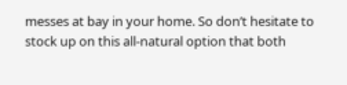messes at bay in your home. So don’t hesitate to stock up on this all-natural option that both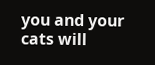you and your cats will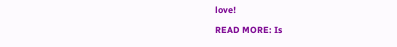love!

READ MORE: Is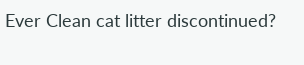Ever Clean cat litter discontinued?